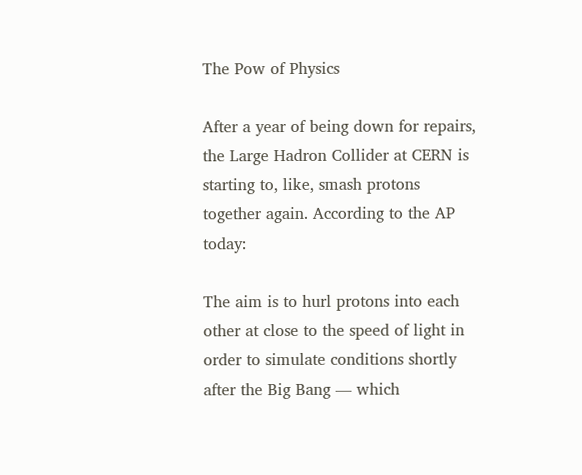The Pow of Physics

After a year of being down for repairs, the Large Hadron Collider at CERN is starting to, like, smash protons together again. According to the AP today:

The aim is to hurl protons into each other at close to the speed of light in order to simulate conditions shortly after the Big Bang — which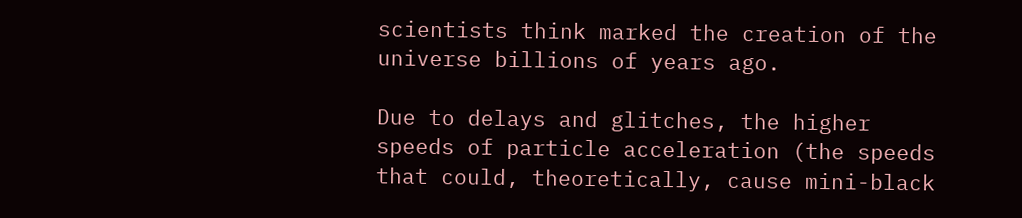scientists think marked the creation of the universe billions of years ago.

Due to delays and glitches, the higher speeds of particle acceleration (the speeds that could, theoretically, cause mini-black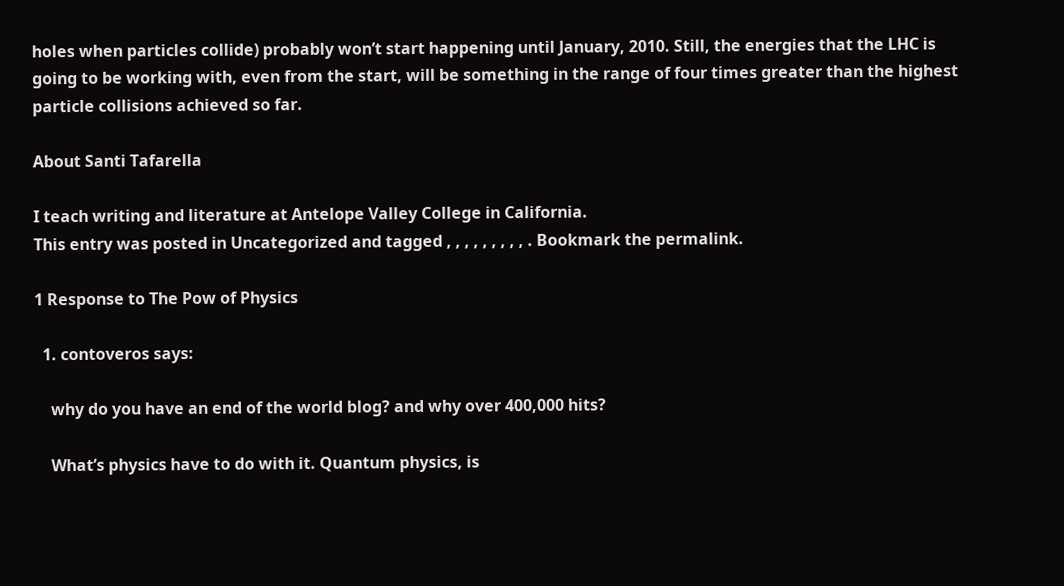holes when particles collide) probably won’t start happening until January, 2010. Still, the energies that the LHC is going to be working with, even from the start, will be something in the range of four times greater than the highest particle collisions achieved so far.

About Santi Tafarella

I teach writing and literature at Antelope Valley College in California.
This entry was posted in Uncategorized and tagged , , , , , , , , , . Bookmark the permalink.

1 Response to The Pow of Physics

  1. contoveros says:

    why do you have an end of the world blog? and why over 400,000 hits?

    What’s physics have to do with it. Quantum physics, is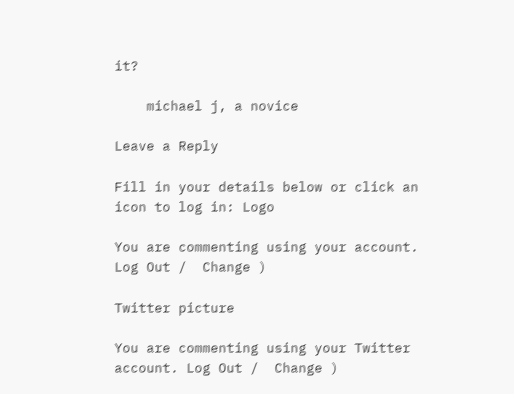it?

    michael j, a novice

Leave a Reply

Fill in your details below or click an icon to log in: Logo

You are commenting using your account. Log Out /  Change )

Twitter picture

You are commenting using your Twitter account. Log Out /  Change )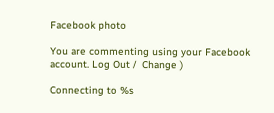Facebook photo

You are commenting using your Facebook account. Log Out /  Change )

Connecting to %s